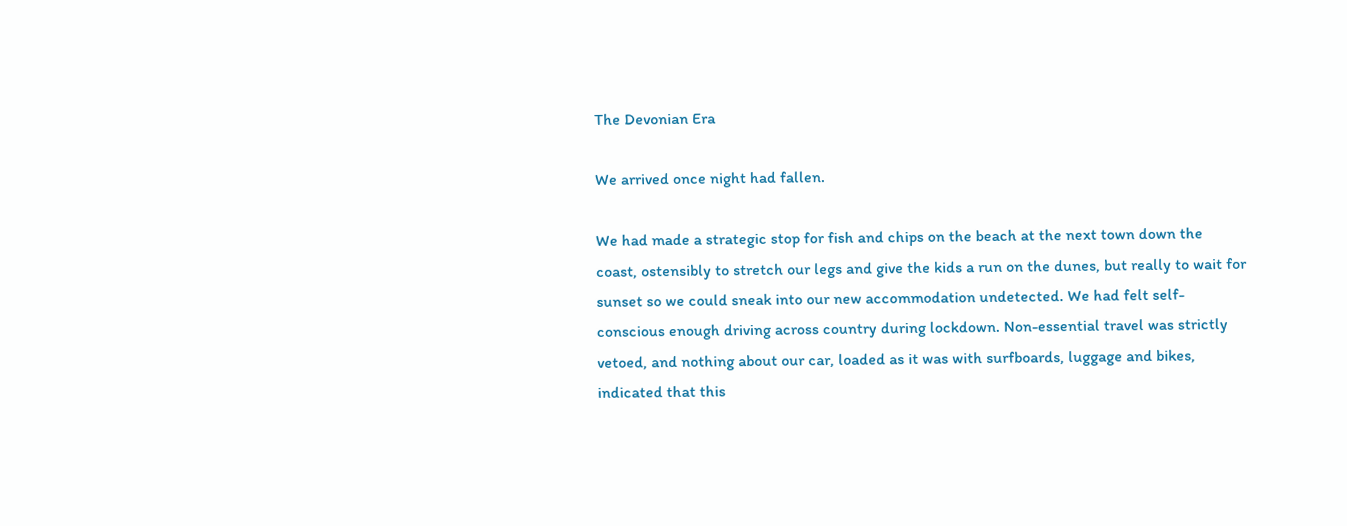The Devonian Era

We arrived once night had fallen.

We had made a strategic stop for fish and chips on the beach at the next town down the coast, ostensibly to stretch our legs and give the kids a run on the dunes, but really to wait for sunset so we could sneak into our new accommodation undetected. We had felt self-conscious enough driving across country during lockdown. Non-essential travel was strictly vetoed, and nothing about our car, loaded as it was with surfboards, luggage and bikes, indicated that this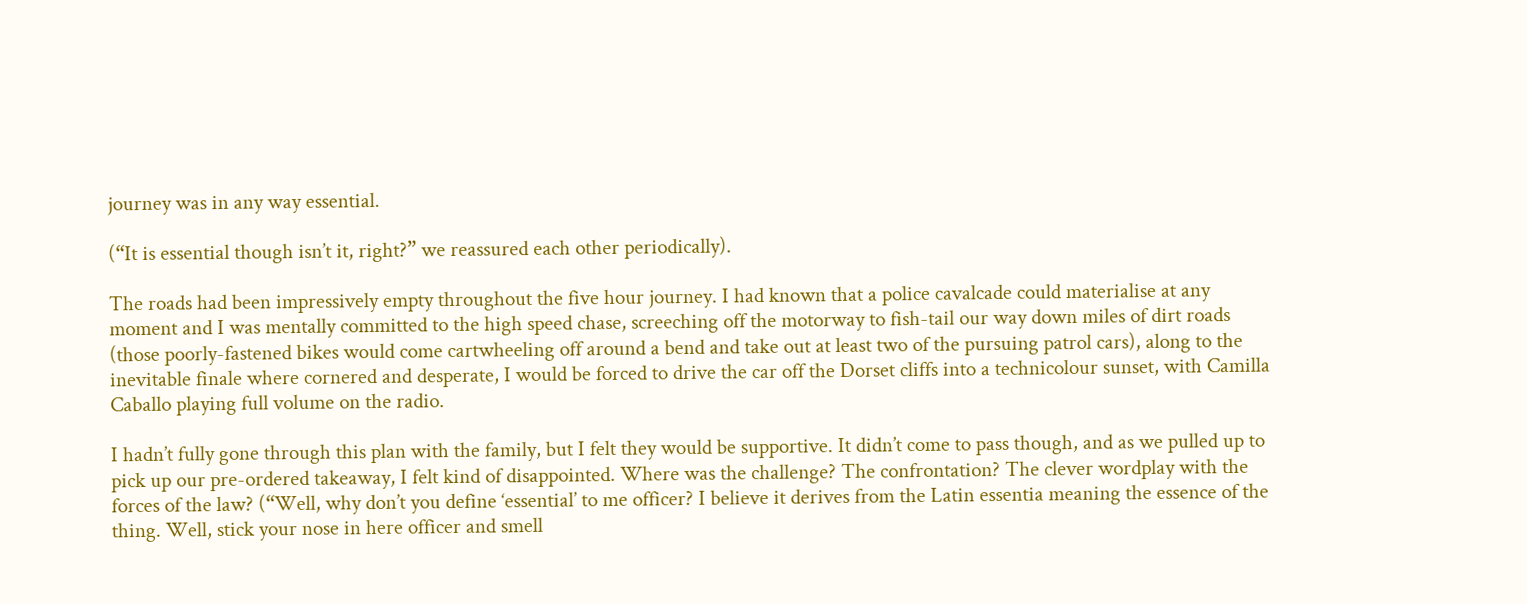journey was in any way essential.

(“It is essential though isn’t it, right?” we reassured each other periodically).

The roads had been impressively empty throughout the five hour journey. I had known that a police cavalcade could materialise at any moment and I was mentally committed to the high speed chase, screeching off the motorway to fish-tail our way down miles of dirt roads (those poorly-fastened bikes would come cartwheeling off around a bend and take out at least two of the pursuing patrol cars), along to the inevitable finale where cornered and desperate, I would be forced to drive the car off the Dorset cliffs into a technicolour sunset, with Camilla Caballo playing full volume on the radio.

I hadn’t fully gone through this plan with the family, but I felt they would be supportive. It didn’t come to pass though, and as we pulled up to pick up our pre-ordered takeaway, I felt kind of disappointed. Where was the challenge? The confrontation? The clever wordplay with the forces of the law? (“Well, why don’t you define ‘essential’ to me officer? I believe it derives from the Latin essentia meaning the essence of the thing. Well, stick your nose in here officer and smell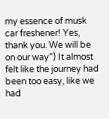my essence of musk car freshener! Yes, thank you. We will be on our way”) It almost felt like the journey had been too easy, like we had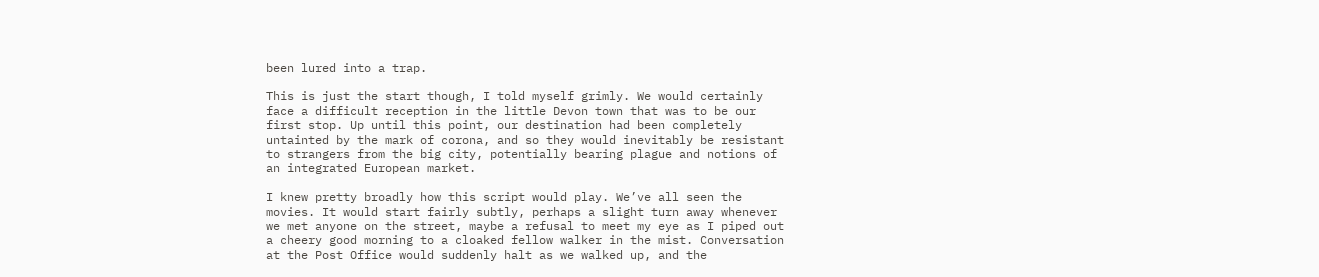been lured into a trap.

This is just the start though, I told myself grimly. We would certainly face a difficult reception in the little Devon town that was to be our first stop. Up until this point, our destination had been completely untainted by the mark of corona, and so they would inevitably be resistant to strangers from the big city, potentially bearing plague and notions of an integrated European market.

I knew pretty broadly how this script would play. We’ve all seen the movies. It would start fairly subtly, perhaps a slight turn away whenever we met anyone on the street, maybe a refusal to meet my eye as I piped out a cheery good morning to a cloaked fellow walker in the mist. Conversation at the Post Office would suddenly halt as we walked up, and the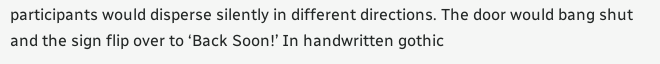participants would disperse silently in different directions. The door would bang shut and the sign flip over to ‘Back Soon!’ In handwritten gothic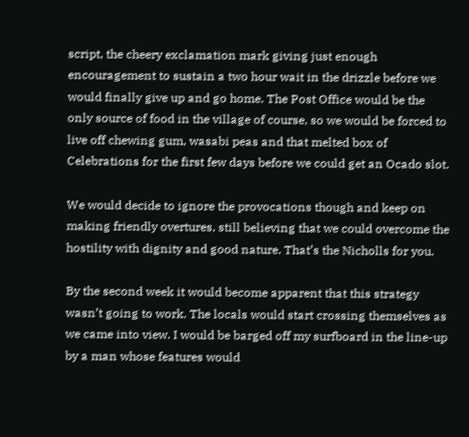script, the cheery exclamation mark giving just enough encouragement to sustain a two hour wait in the drizzle before we would finally give up and go home. The Post Office would be the only source of food in the village of course, so we would be forced to live off chewing gum, wasabi peas and that melted box of Celebrations for the first few days before we could get an Ocado slot.

We would decide to ignore the provocations though and keep on making friendly overtures, still believing that we could overcome the hostility with dignity and good nature. That’s the Nicholls for you.

By the second week it would become apparent that this strategy wasn’t going to work. The locals would start crossing themselves as we came into view. I would be barged off my surfboard in the line-up by a man whose features would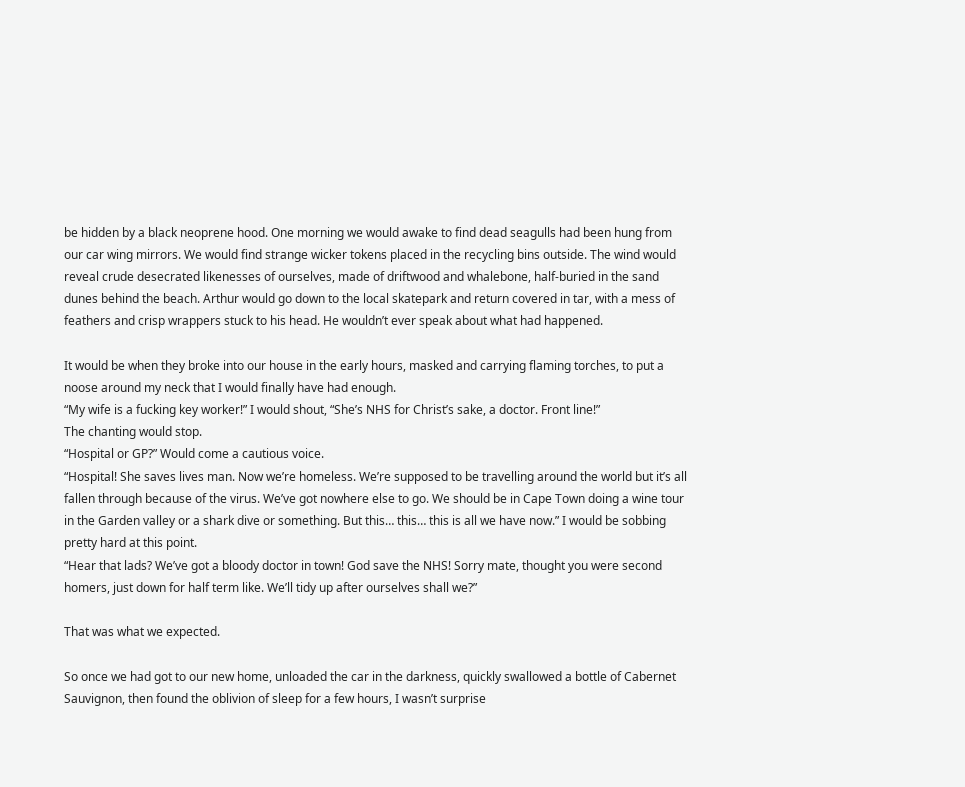be hidden by a black neoprene hood. One morning we would awake to find dead seagulls had been hung from our car wing mirrors. We would find strange wicker tokens placed in the recycling bins outside. The wind would reveal crude desecrated likenesses of ourselves, made of driftwood and whalebone, half-buried in the sand dunes behind the beach. Arthur would go down to the local skatepark and return covered in tar, with a mess of feathers and crisp wrappers stuck to his head. He wouldn’t ever speak about what had happened.

It would be when they broke into our house in the early hours, masked and carrying flaming torches, to put a noose around my neck that I would finally have had enough.
“My wife is a fucking key worker!” I would shout, “She’s NHS for Christ’s sake, a doctor. Front line!”
The chanting would stop.
“Hospital or GP?” Would come a cautious voice.
“Hospital! She saves lives man. Now we’re homeless. We’re supposed to be travelling around the world but it’s all fallen through because of the virus. We’ve got nowhere else to go. We should be in Cape Town doing a wine tour in the Garden valley or a shark dive or something. But this… this… this is all we have now.” I would be sobbing pretty hard at this point.
“Hear that lads? We’ve got a bloody doctor in town! God save the NHS! Sorry mate, thought you were second homers, just down for half term like. We’ll tidy up after ourselves shall we?”

That was what we expected.

So once we had got to our new home, unloaded the car in the darkness, quickly swallowed a bottle of Cabernet Sauvignon, then found the oblivion of sleep for a few hours, I wasn’t surprise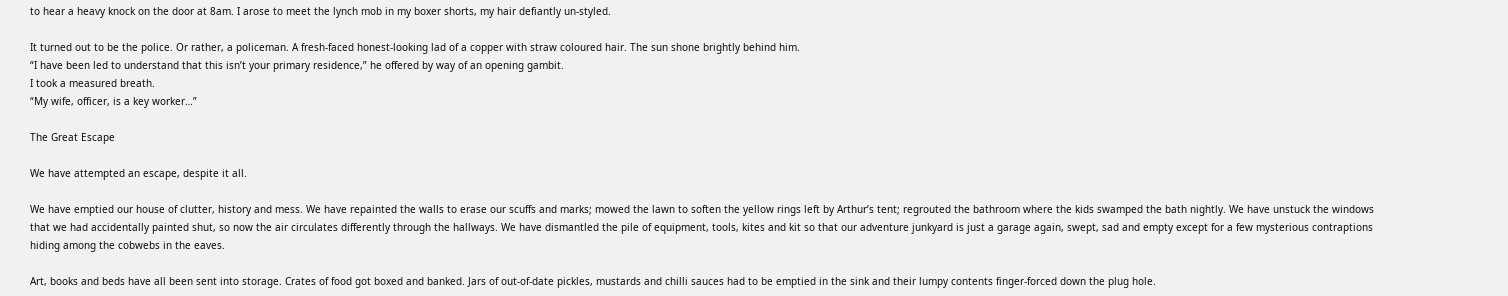to hear a heavy knock on the door at 8am. I arose to meet the lynch mob in my boxer shorts, my hair defiantly un-styled.

It turned out to be the police. Or rather, a policeman. A fresh-faced honest-looking lad of a copper with straw coloured hair. The sun shone brightly behind him.
“I have been led to understand that this isn’t your primary residence,” he offered by way of an opening gambit.
I took a measured breath.
“My wife, officer, is a key worker…”

The Great Escape

We have attempted an escape, despite it all.

We have emptied our house of clutter, history and mess. We have repainted the walls to erase our scuffs and marks; mowed the lawn to soften the yellow rings left by Arthur’s tent; regrouted the bathroom where the kids swamped the bath nightly. We have unstuck the windows that we had accidentally painted shut, so now the air circulates differently through the hallways. We have dismantled the pile of equipment, tools, kites and kit so that our adventure junkyard is just a garage again, swept, sad and empty except for a few mysterious contraptions hiding among the cobwebs in the eaves.

Art, books and beds have all been sent into storage. Crates of food got boxed and banked. Jars of out-of-date pickles, mustards and chilli sauces had to be emptied in the sink and their lumpy contents finger-forced down the plug hole.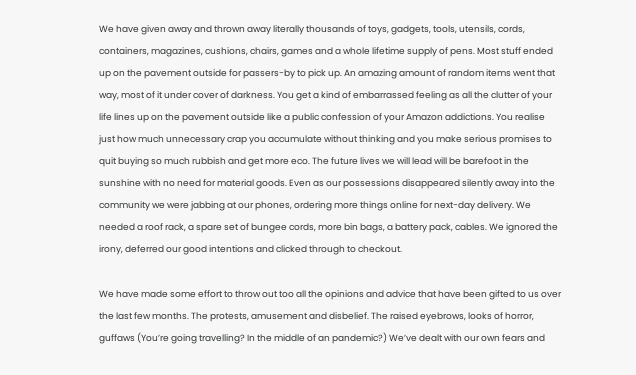We have given away and thrown away literally thousands of toys, gadgets, tools, utensils, cords, containers, magazines, cushions, chairs, games and a whole lifetime supply of pens. Most stuff ended up on the pavement outside for passers-by to pick up. An amazing amount of random items went that way, most of it under cover of darkness. You get a kind of embarrassed feeling as all the clutter of your life lines up on the pavement outside like a public confession of your Amazon addictions. You realise just how much unnecessary crap you accumulate without thinking and you make serious promises to quit buying so much rubbish and get more eco. The future lives we will lead will be barefoot in the sunshine with no need for material goods. Even as our possessions disappeared silently away into the community we were jabbing at our phones, ordering more things online for next-day delivery. We needed a roof rack, a spare set of bungee cords, more bin bags, a battery pack, cables. We ignored the irony, deferred our good intentions and clicked through to checkout.

We have made some effort to throw out too all the opinions and advice that have been gifted to us over the last few months. The protests, amusement and disbelief. The raised eyebrows, looks of horror, guffaws (You’re going travelling? In the middle of an pandemic?) We’ve dealt with our own fears and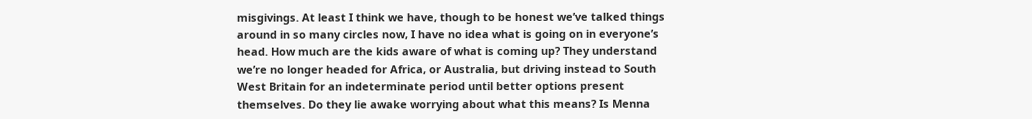misgivings. At least I think we have, though to be honest we’ve talked things around in so many circles now, I have no idea what is going on in everyone’s head. How much are the kids aware of what is coming up? They understand we’re no longer headed for Africa, or Australia, but driving instead to South West Britain for an indeterminate period until better options present themselves. Do they lie awake worrying about what this means? Is Menna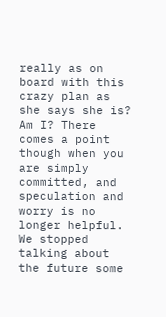really as on board with this crazy plan as she says she is? Am I? There comes a point though when you are simply committed, and speculation and worry is no longer helpful. We stopped talking about the future some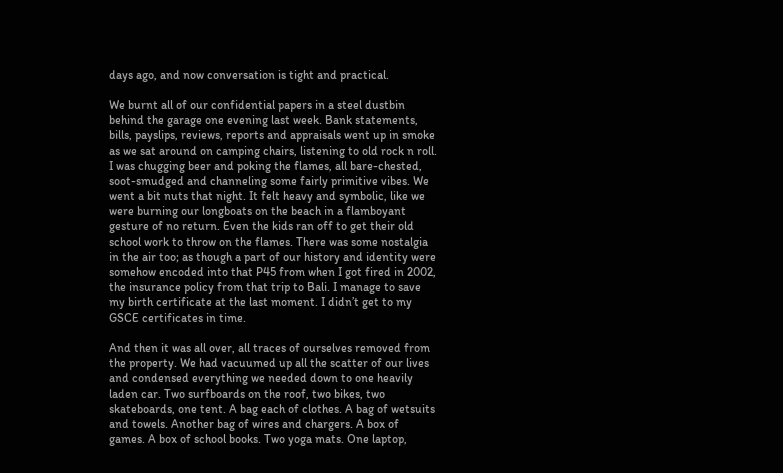days ago, and now conversation is tight and practical.

We burnt all of our confidential papers in a steel dustbin behind the garage one evening last week. Bank statements, bills, payslips, reviews, reports and appraisals went up in smoke as we sat around on camping chairs, listening to old rock n roll. I was chugging beer and poking the flames, all bare-chested, soot-smudged and channeling some fairly primitive vibes. We went a bit nuts that night. It felt heavy and symbolic, like we were burning our longboats on the beach in a flamboyant gesture of no return. Even the kids ran off to get their old school work to throw on the flames. There was some nostalgia in the air too; as though a part of our history and identity were somehow encoded into that P45 from when I got fired in 2002, the insurance policy from that trip to Bali. I manage to save my birth certificate at the last moment. I didn’t get to my GSCE certificates in time.

And then it was all over, all traces of ourselves removed from the property. We had vacuumed up all the scatter of our lives and condensed everything we needed down to one heavily laden car. Two surfboards on the roof, two bikes, two skateboards, one tent. A bag each of clothes. A bag of wetsuits and towels. Another bag of wires and chargers. A box of games. A box of school books. Two yoga mats. One laptop,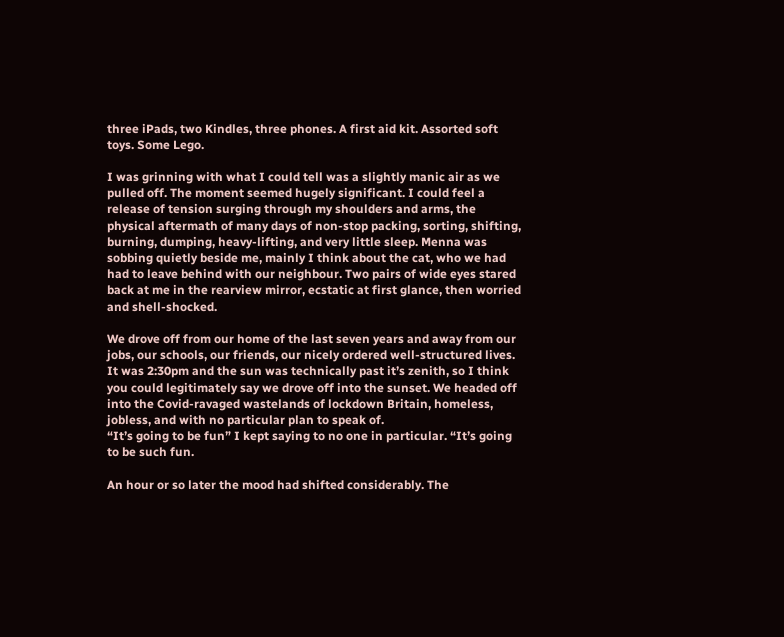three iPads, two Kindles, three phones. A first aid kit. Assorted soft toys. Some Lego.

I was grinning with what I could tell was a slightly manic air as we pulled off. The moment seemed hugely significant. I could feel a release of tension surging through my shoulders and arms, the physical aftermath of many days of non-stop packing, sorting, shifting, burning, dumping, heavy-lifting, and very little sleep. Menna was sobbing quietly beside me, mainly I think about the cat, who we had had to leave behind with our neighbour. Two pairs of wide eyes stared back at me in the rearview mirror, ecstatic at first glance, then worried and shell-shocked.

We drove off from our home of the last seven years and away from our jobs, our schools, our friends, our nicely ordered well-structured lives. It was 2:30pm and the sun was technically past it’s zenith, so I think you could legitimately say we drove off into the sunset. We headed off into the Covid-ravaged wastelands of lockdown Britain, homeless, jobless, and with no particular plan to speak of.
“It’s going to be fun” I kept saying to no one in particular. “It’s going to be such fun.

An hour or so later the mood had shifted considerably. The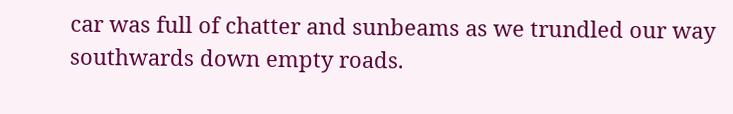car was full of chatter and sunbeams as we trundled our way southwards down empty roads.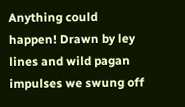Anything could happen! Drawn by ley lines and wild pagan impulses we swung off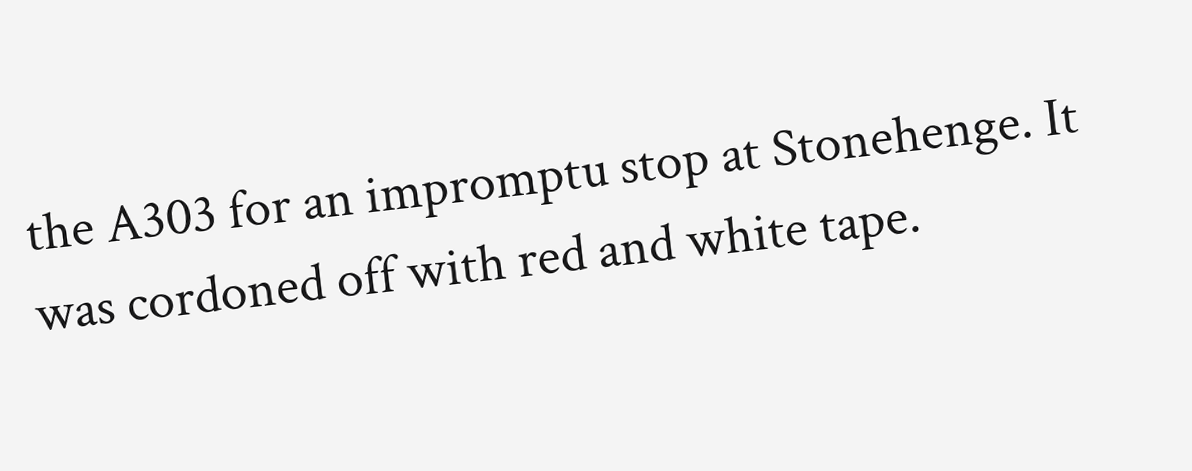the A303 for an impromptu stop at Stonehenge. It was cordoned off with red and white tape.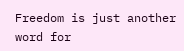Freedom is just another word for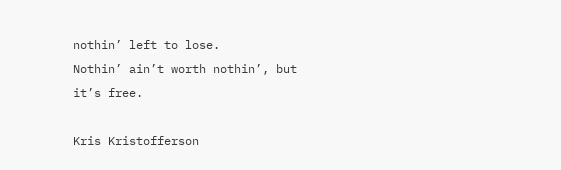nothin’ left to lose.
Nothin’ ain’t worth nothin’, but it’s free.

Kris Kristofferson